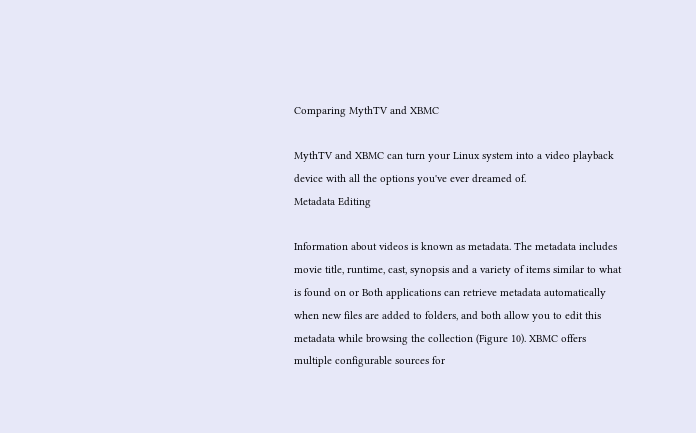Comparing MythTV and XBMC

MythTV and XBMC can turn your Linux system into a video playback device with all the options you've ever dreamed of.
Metadata Editing

Information about videos is known as metadata. The metadata includes movie title, runtime, cast, synopsis and a variety of items similar to what is found on or Both applications can retrieve metadata automatically when new files are added to folders, and both allow you to edit this metadata while browsing the collection (Figure 10). XBMC offers multiple configurable sources for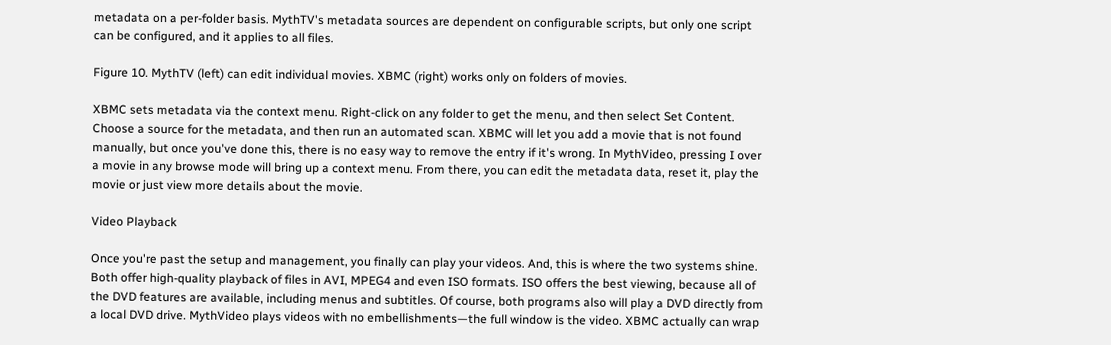metadata on a per-folder basis. MythTV's metadata sources are dependent on configurable scripts, but only one script can be configured, and it applies to all files.

Figure 10. MythTV (left) can edit individual movies. XBMC (right) works only on folders of movies.

XBMC sets metadata via the context menu. Right-click on any folder to get the menu, and then select Set Content. Choose a source for the metadata, and then run an automated scan. XBMC will let you add a movie that is not found manually, but once you've done this, there is no easy way to remove the entry if it's wrong. In MythVideo, pressing I over a movie in any browse mode will bring up a context menu. From there, you can edit the metadata data, reset it, play the movie or just view more details about the movie.

Video Playback

Once you're past the setup and management, you finally can play your videos. And, this is where the two systems shine. Both offer high-quality playback of files in AVI, MPEG4 and even ISO formats. ISO offers the best viewing, because all of the DVD features are available, including menus and subtitles. Of course, both programs also will play a DVD directly from a local DVD drive. MythVideo plays videos with no embellishments—the full window is the video. XBMC actually can wrap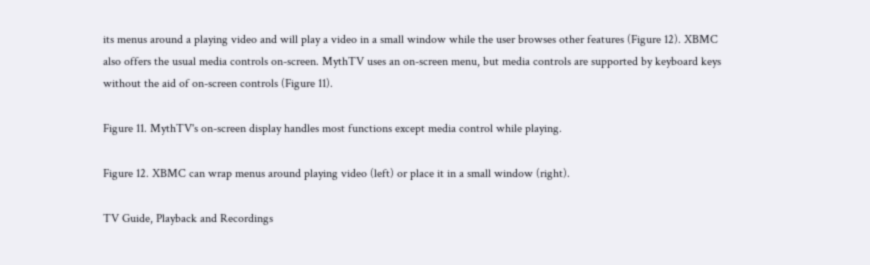its menus around a playing video and will play a video in a small window while the user browses other features (Figure 12). XBMC also offers the usual media controls on-screen. MythTV uses an on-screen menu, but media controls are supported by keyboard keys without the aid of on-screen controls (Figure 11).

Figure 11. MythTV's on-screen display handles most functions except media control while playing.

Figure 12. XBMC can wrap menus around playing video (left) or place it in a small window (right).

TV Guide, Playback and Recordings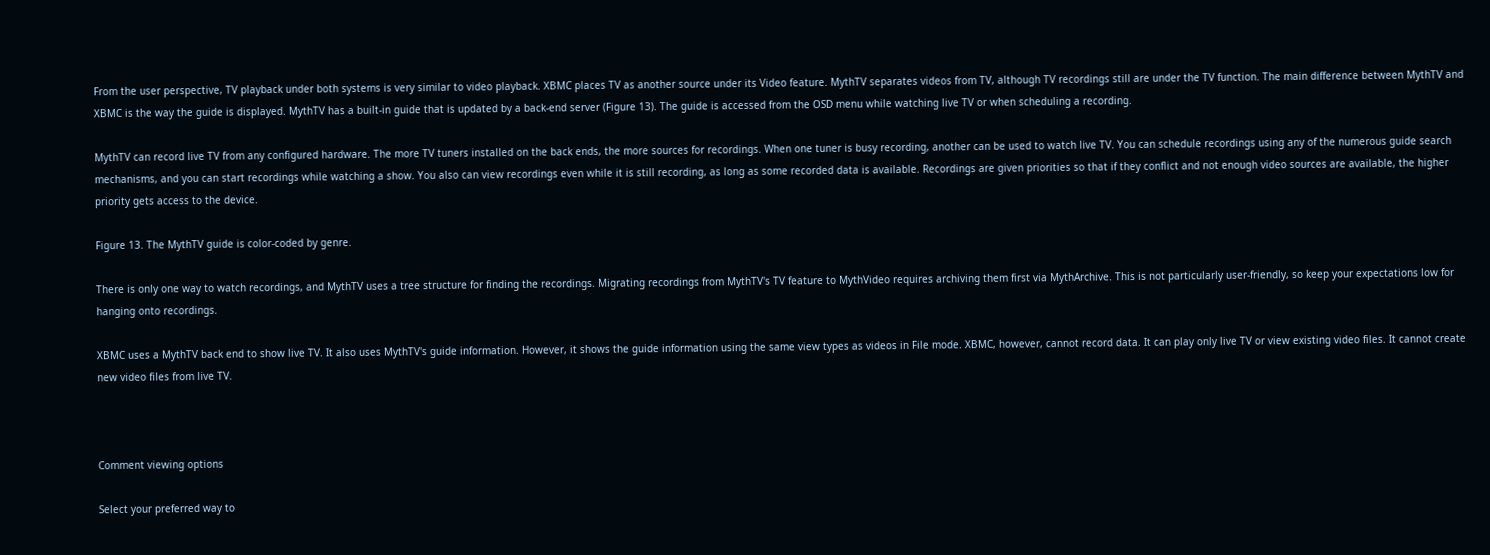From the user perspective, TV playback under both systems is very similar to video playback. XBMC places TV as another source under its Video feature. MythTV separates videos from TV, although TV recordings still are under the TV function. The main difference between MythTV and XBMC is the way the guide is displayed. MythTV has a built-in guide that is updated by a back-end server (Figure 13). The guide is accessed from the OSD menu while watching live TV or when scheduling a recording.

MythTV can record live TV from any configured hardware. The more TV tuners installed on the back ends, the more sources for recordings. When one tuner is busy recording, another can be used to watch live TV. You can schedule recordings using any of the numerous guide search mechanisms, and you can start recordings while watching a show. You also can view recordings even while it is still recording, as long as some recorded data is available. Recordings are given priorities so that if they conflict and not enough video sources are available, the higher priority gets access to the device.

Figure 13. The MythTV guide is color-coded by genre.

There is only one way to watch recordings, and MythTV uses a tree structure for finding the recordings. Migrating recordings from MythTV's TV feature to MythVideo requires archiving them first via MythArchive. This is not particularly user-friendly, so keep your expectations low for hanging onto recordings.

XBMC uses a MythTV back end to show live TV. It also uses MythTV's guide information. However, it shows the guide information using the same view types as videos in File mode. XBMC, however, cannot record data. It can play only live TV or view existing video files. It cannot create new video files from live TV.



Comment viewing options

Select your preferred way to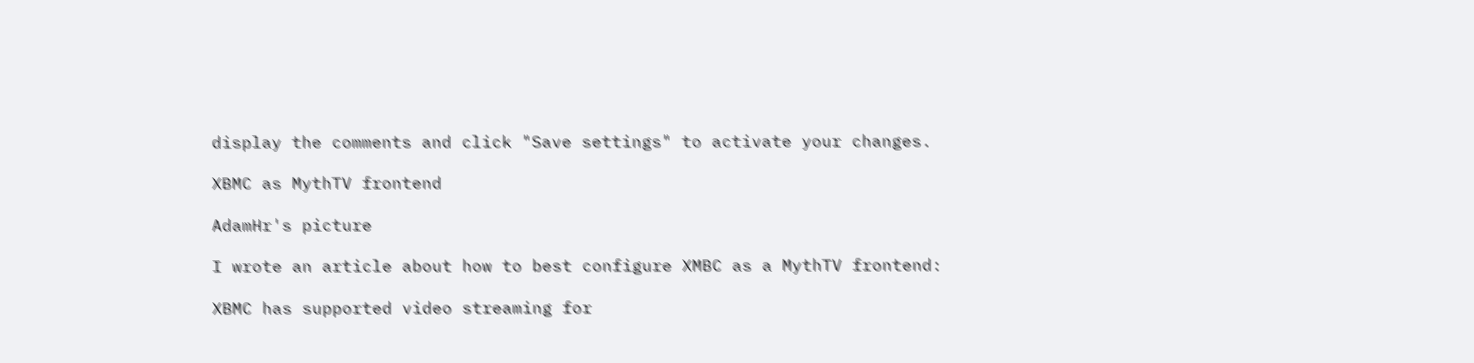display the comments and click "Save settings" to activate your changes.

XBMC as MythTV frontend

AdamHr's picture

I wrote an article about how to best configure XMBC as a MythTV frontend:

XBMC has supported video streaming for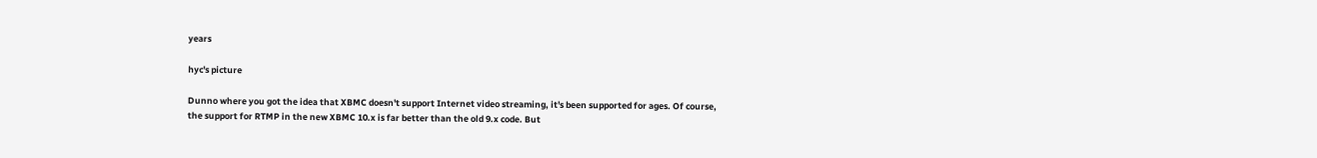years

hyc's picture

Dunno where you got the idea that XBMC doesn't support Internet video streaming, it's been supported for ages. Of course, the support for RTMP in the new XBMC 10.x is far better than the old 9.x code. But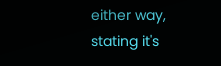either way, stating it's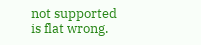not supported is flat wrong.